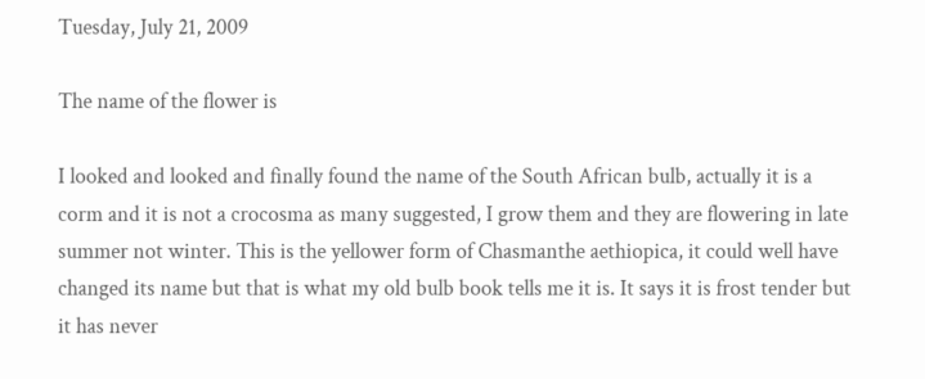Tuesday, July 21, 2009

The name of the flower is

I looked and looked and finally found the name of the South African bulb, actually it is a corm and it is not a crocosma as many suggested, I grow them and they are flowering in late summer not winter. This is the yellower form of Chasmanthe aethiopica, it could well have changed its name but that is what my old bulb book tells me it is. It says it is frost tender but it has never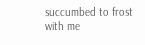succumbed to frost with me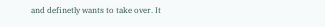and definetly wants to take over. It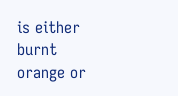is either burnt orange or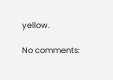yellow.

No comments: